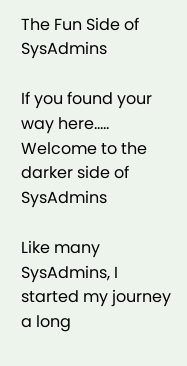The Fun Side of SysAdmins

If you found your way here….. Welcome to the darker side of SysAdmins

Like many SysAdmins, I started my journey a long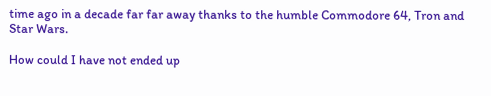time ago in a decade far far away thanks to the humble Commodore 64, Tron and Star Wars.

How could I have not ended up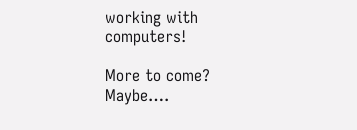working with computers!

More to come? Maybe….